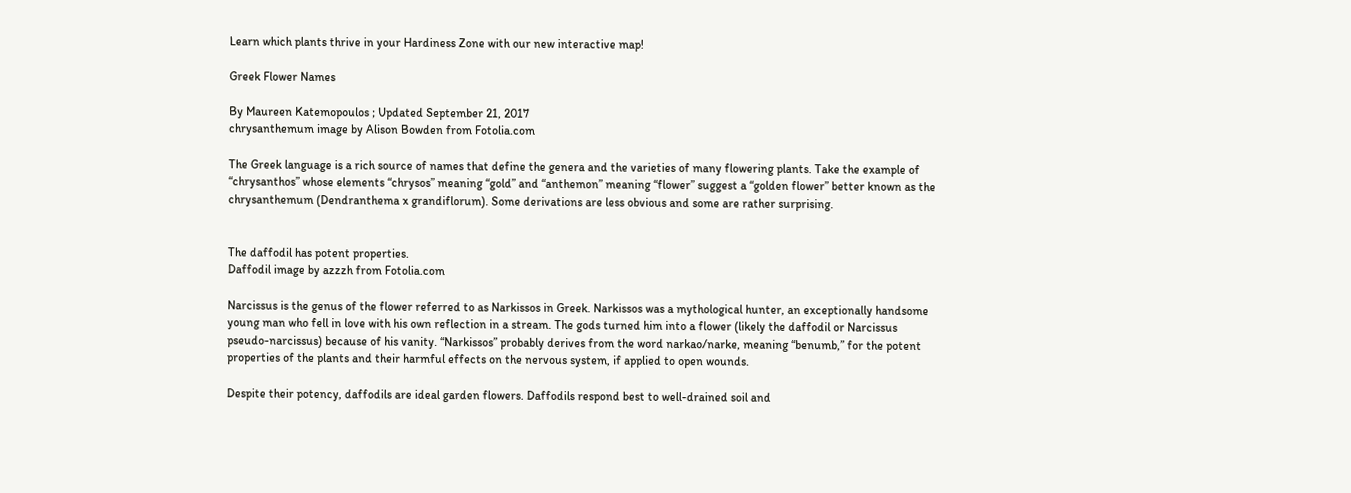Learn which plants thrive in your Hardiness Zone with our new interactive map!

Greek Flower Names

By Maureen Katemopoulos ; Updated September 21, 2017
chrysanthemum image by Alison Bowden from Fotolia.com

The Greek language is a rich source of names that define the genera and the varieties of many flowering plants. Take the example of “chrysanthos” whose elements “chrysos” meaning “gold” and “anthemon” meaning “flower” suggest a “golden flower” better known as the chrysanthemum (Dendranthema x grandiflorum). Some derivations are less obvious and some are rather surprising.


The daffodil has potent properties.
Daffodil image by azzzh from Fotolia.com

Narcissus is the genus of the flower referred to as Narkissos in Greek. Narkissos was a mythological hunter, an exceptionally handsome young man who fell in love with his own reflection in a stream. The gods turned him into a flower (likely the daffodil or Narcissus pseudo-narcissus) because of his vanity. “Narkissos” probably derives from the word narkao/narke, meaning “benumb,” for the potent properties of the plants and their harmful effects on the nervous system, if applied to open wounds.

Despite their potency, daffodils are ideal garden flowers. Daffodils respond best to well-drained soil and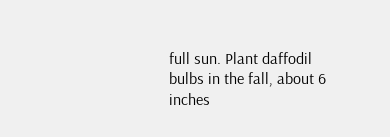full sun. Plant daffodil bulbs in the fall, about 6 inches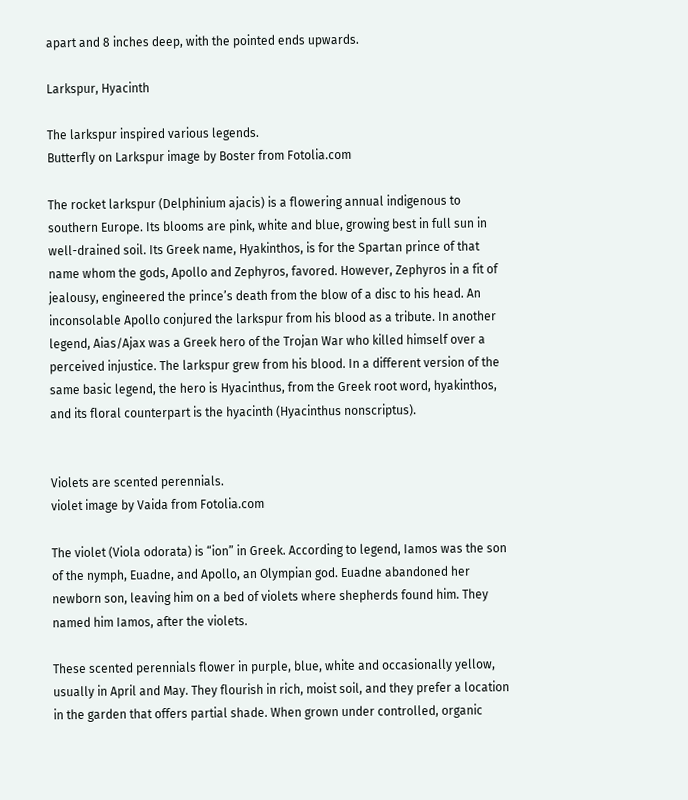apart and 8 inches deep, with the pointed ends upwards.

Larkspur, Hyacinth

The larkspur inspired various legends.
Butterfly on Larkspur image by Boster from Fotolia.com

The rocket larkspur (Delphinium ajacis) is a flowering annual indigenous to southern Europe. Its blooms are pink, white and blue, growing best in full sun in well-drained soil. Its Greek name, Hyakinthos, is for the Spartan prince of that name whom the gods, Apollo and Zephyros, favored. However, Zephyros in a fit of jealousy, engineered the prince’s death from the blow of a disc to his head. An inconsolable Apollo conjured the larkspur from his blood as a tribute. In another legend, Aias/Ajax was a Greek hero of the Trojan War who killed himself over a perceived injustice. The larkspur grew from his blood. In a different version of the same basic legend, the hero is Hyacinthus, from the Greek root word, hyakinthos, and its floral counterpart is the hyacinth (Hyacinthus nonscriptus).


Violets are scented perennials.
violet image by Vaida from Fotolia.com

The violet (Viola odorata) is “ion” in Greek. According to legend, Iamos was the son of the nymph, Euadne, and Apollo, an Olympian god. Euadne abandoned her newborn son, leaving him on a bed of violets where shepherds found him. They named him Iamos, after the violets.

These scented perennials flower in purple, blue, white and occasionally yellow, usually in April and May. They flourish in rich, moist soil, and they prefer a location in the garden that offers partial shade. When grown under controlled, organic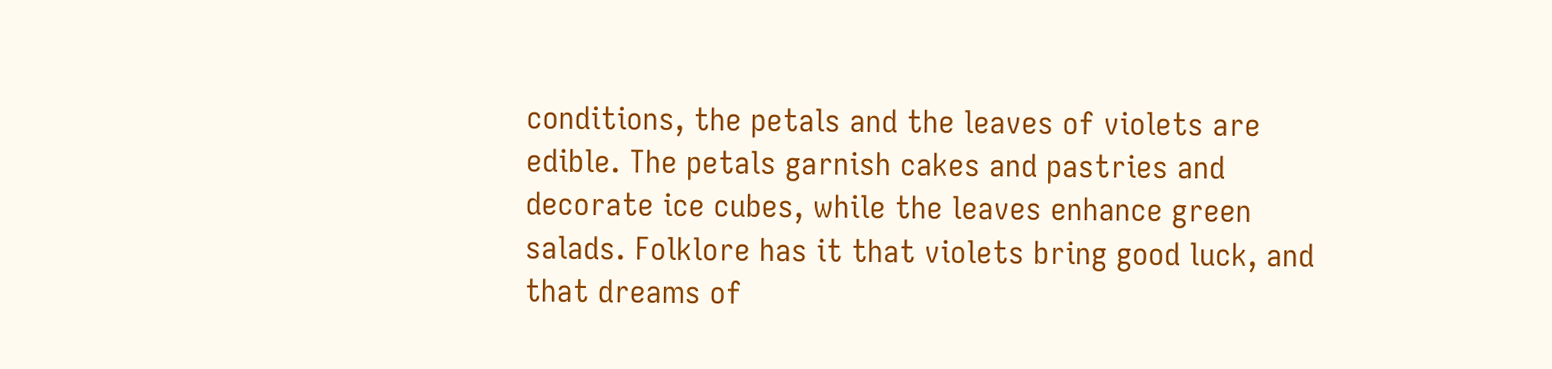conditions, the petals and the leaves of violets are edible. The petals garnish cakes and pastries and decorate ice cubes, while the leaves enhance green salads. Folklore has it that violets bring good luck, and that dreams of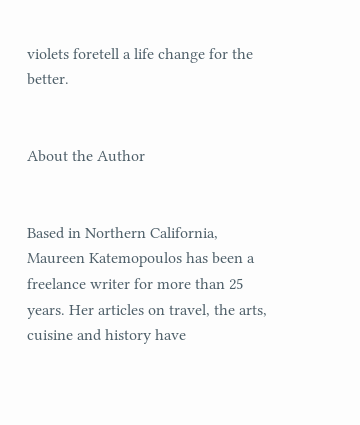violets foretell a life change for the better.


About the Author


Based in Northern California, Maureen Katemopoulos has been a freelance writer for more than 25 years. Her articles on travel, the arts, cuisine and history have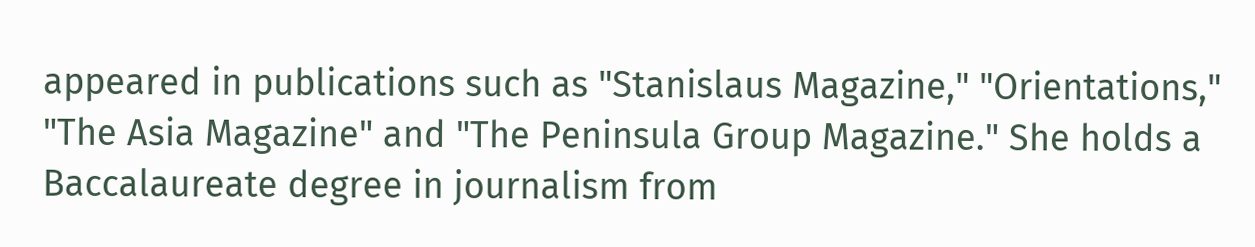appeared in publications such as "Stanislaus Magazine," "Orientations," "The Asia Magazine" and "The Peninsula Group Magazine." She holds a Baccalaureate degree in journalism from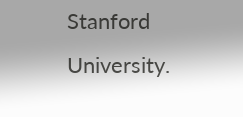Stanford University.